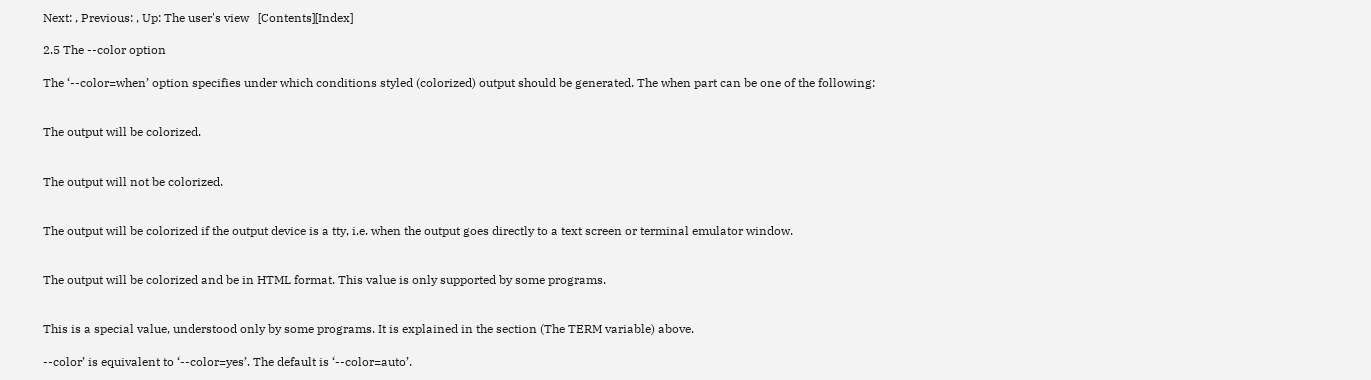Next: , Previous: , Up: The user's view   [Contents][Index]

2.5 The --color option

The ‘--color=when’ option specifies under which conditions styled (colorized) output should be generated. The when part can be one of the following:


The output will be colorized.


The output will not be colorized.


The output will be colorized if the output device is a tty, i.e. when the output goes directly to a text screen or terminal emulator window.


The output will be colorized and be in HTML format. This value is only supported by some programs.


This is a special value, understood only by some programs. It is explained in the section (The TERM variable) above.

--color’ is equivalent to ‘--color=yes’. The default is ‘--color=auto’.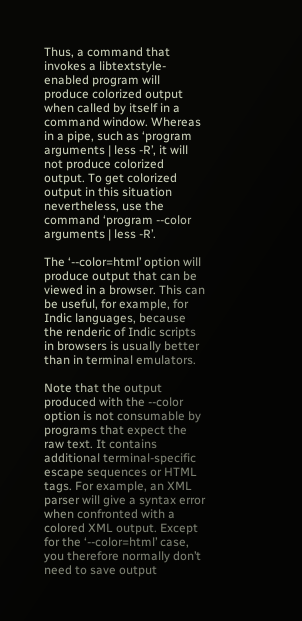Thus, a command that invokes a libtextstyle-enabled program will produce colorized output when called by itself in a command window. Whereas in a pipe, such as ‘program arguments | less -R’, it will not produce colorized output. To get colorized output in this situation nevertheless, use the command ‘program --color arguments | less -R’.

The ‘--color=html’ option will produce output that can be viewed in a browser. This can be useful, for example, for Indic languages, because the renderic of Indic scripts in browsers is usually better than in terminal emulators.

Note that the output produced with the --color option is not consumable by programs that expect the raw text. It contains additional terminal-specific escape sequences or HTML tags. For example, an XML parser will give a syntax error when confronted with a colored XML output. Except for the ‘--color=html’ case, you therefore normally don’t need to save output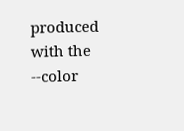produced with the --color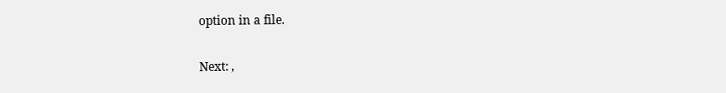option in a file.

Next: ,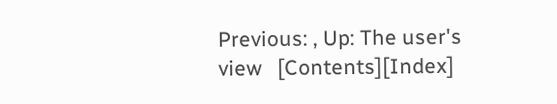Previous: , Up: The user's view   [Contents][Index]